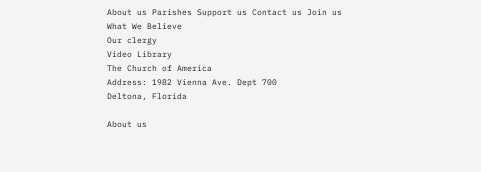About us Parishes Support us Contact us Join us
What We Believe
Our clergy
Video Library
The Church of America
Address: 1982 Vienna Ave. Dept 700
Deltona, Florida

About us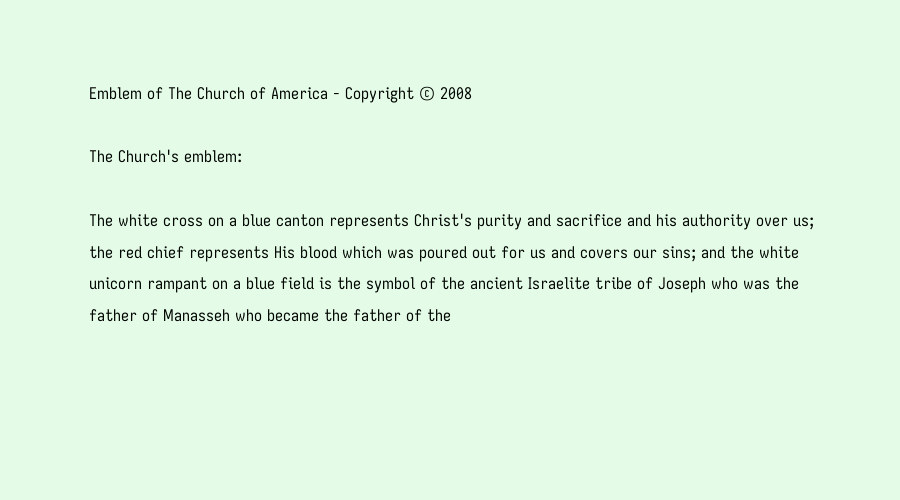Emblem of The Church of America - Copyright © 2008

The Church's emblem:

The white cross on a blue canton represents Christ's purity and sacrifice and his authority over us; the red chief represents His blood which was poured out for us and covers our sins; and the white unicorn rampant on a blue field is the symbol of the ancient Israelite tribe of Joseph who was the father of Manasseh who became the father of the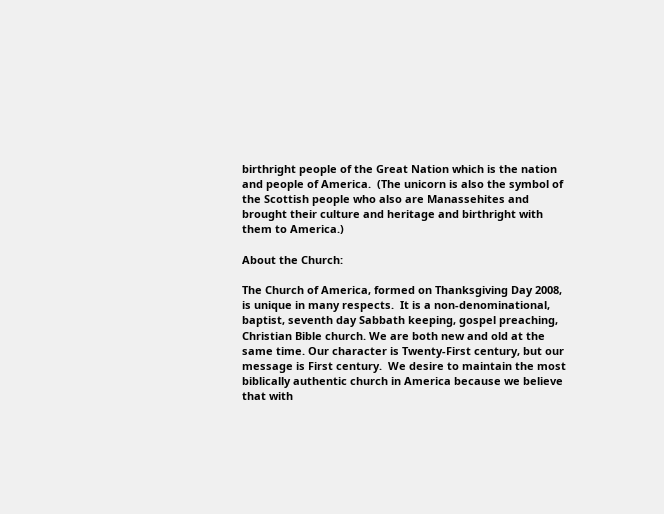birthright people of the Great Nation which is the nation and people of America.  (The unicorn is also the symbol of the Scottish people who also are Manassehites and brought their culture and heritage and birthright with them to America.)

About the Church:

The Church of America, formed on Thanksgiving Day 2008, is unique in many respects.  It is a non-denominational, baptist, seventh day Sabbath keeping, gospel preaching, Christian Bible church. We are both new and old at the same time. Our character is Twenty-First century, but our message is First century.  We desire to maintain the most biblically authentic church in America because we believe that with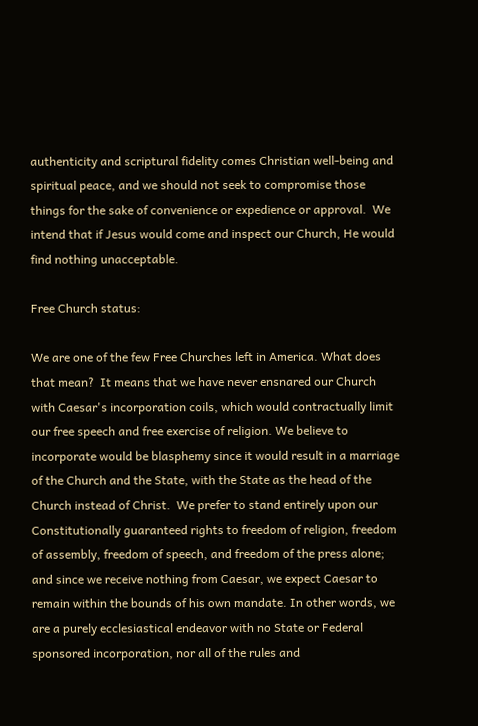authenticity and scriptural fidelity comes Christian well-being and spiritual peace, and we should not seek to compromise those things for the sake of convenience or expedience or approval.  We intend that if Jesus would come and inspect our Church, He would find nothing unacceptable.

Free Church status:

We are one of the few Free Churches left in America. What does that mean?  It means that we have never ensnared our Church with Caesar's incorporation coils, which would contractually limit our free speech and free exercise of religion. We believe to incorporate would be blasphemy since it would result in a marriage of the Church and the State, with the State as the head of the Church instead of Christ.  We prefer to stand entirely upon our Constitutionally guaranteed rights to freedom of religion, freedom of assembly, freedom of speech, and freedom of the press alone; and since we receive nothing from Caesar, we expect Caesar to remain within the bounds of his own mandate. In other words, we are a purely ecclesiastical endeavor with no State or Federal sponsored incorporation, nor all of the rules and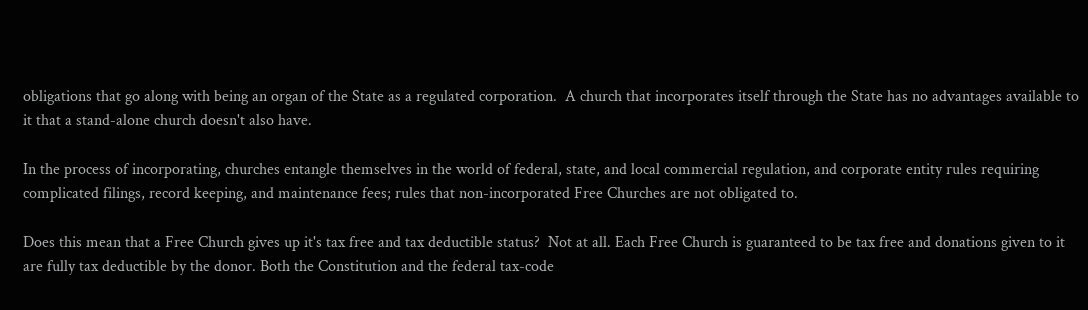obligations that go along with being an organ of the State as a regulated corporation.  A church that incorporates itself through the State has no advantages available to it that a stand-alone church doesn't also have.

In the process of incorporating, churches entangle themselves in the world of federal, state, and local commercial regulation, and corporate entity rules requiring complicated filings, record keeping, and maintenance fees; rules that non-incorporated Free Churches are not obligated to.

Does this mean that a Free Church gives up it's tax free and tax deductible status?  Not at all. Each Free Church is guaranteed to be tax free and donations given to it are fully tax deductible by the donor. Both the Constitution and the federal tax-code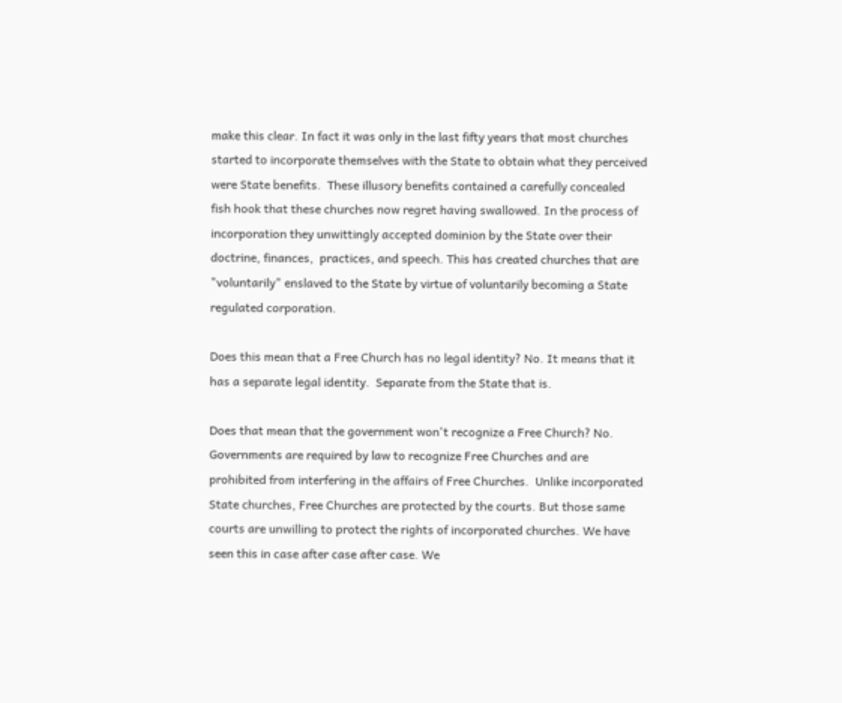make this clear. In fact it was only in the last fifty years that most churches started to incorporate themselves with the State to obtain what they perceived were State benefits.  These illusory benefits contained a carefully concealed fish hook that these churches now regret having swallowed. In the process of incorporation they unwittingly accepted dominion by the State over their doctrine, finances,  practices, and speech. This has created churches that are "voluntarily" enslaved to the State by virtue of voluntarily becoming a State regulated corporation.

Does this mean that a Free Church has no legal identity? No. It means that it has a separate legal identity.  Separate from the State that is.

Does that mean that the government won't recognize a Free Church? No. Governments are required by law to recognize Free Churches and are prohibited from interfering in the affairs of Free Churches.  Unlike incorporated State churches, Free Churches are protected by the courts. But those same courts are unwilling to protect the rights of incorporated churches. We have seen this in case after case after case. We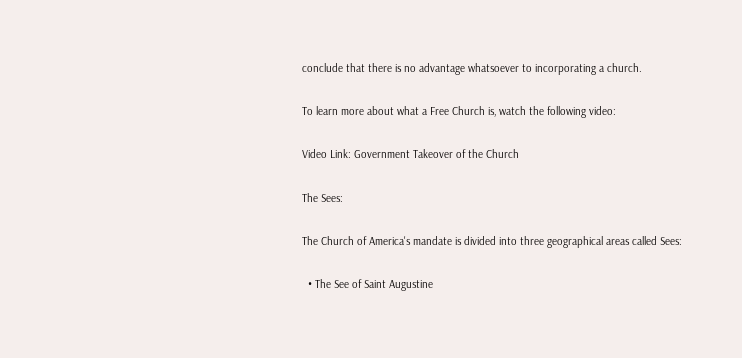conclude that there is no advantage whatsoever to incorporating a church.

To learn more about what a Free Church is, watch the following video:

Video Link: Government Takeover of the Church

The Sees:

The Church of America's mandate is divided into three geographical areas called Sees:

  • The See of Saint Augustine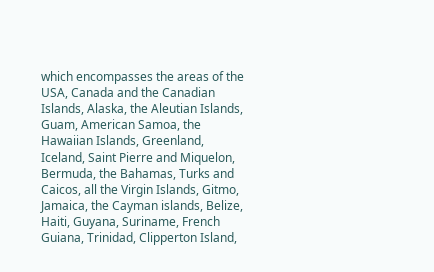which encompasses the areas of the USA, Canada and the Canadian Islands, Alaska, the Aleutian Islands, Guam, American Samoa, the Hawaiian Islands, Greenland, Iceland, Saint Pierre and Miquelon, Bermuda, the Bahamas, Turks and Caicos, all the Virgin Islands, Gitmo, Jamaica, the Cayman islands, Belize, Haiti, Guyana, Suriname, French Guiana, Trinidad, Clipperton Island,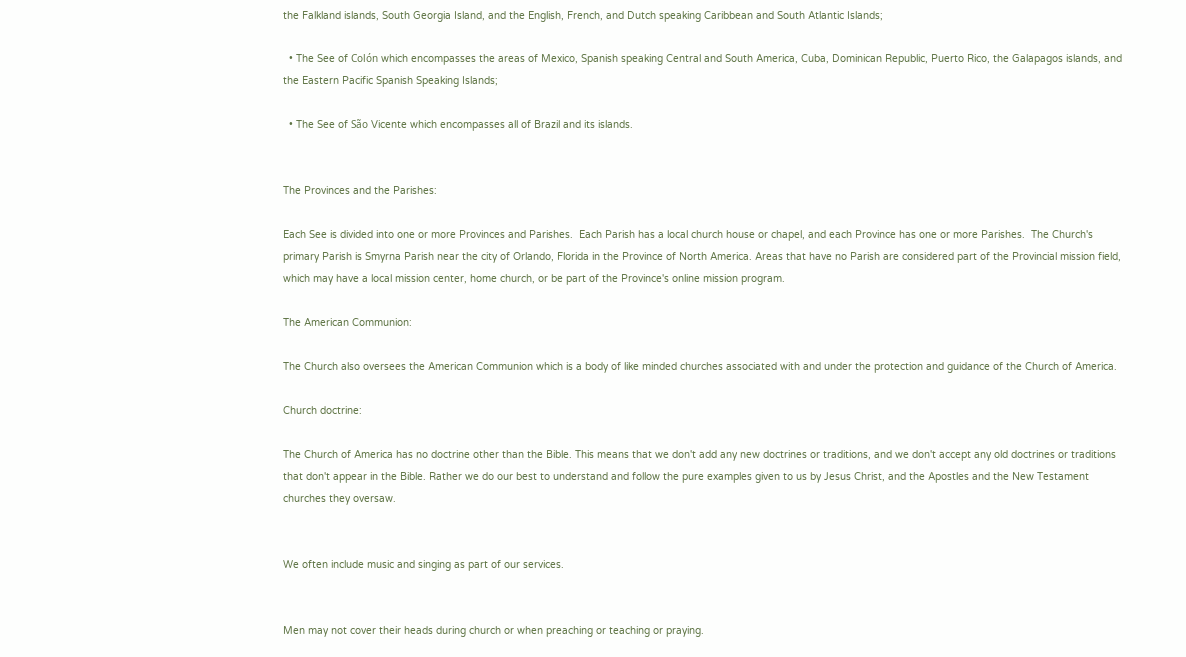the Falkland islands, South Georgia Island, and the English, French, and Dutch speaking Caribbean and South Atlantic Islands;

  • The See of Colón which encompasses the areas of Mexico, Spanish speaking Central and South America, Cuba, Dominican Republic, Puerto Rico, the Galapagos islands, and the Eastern Pacific Spanish Speaking Islands;

  • The See of São Vicente which encompasses all of Brazil and its islands.


The Provinces and the Parishes:

Each See is divided into one or more Provinces and Parishes.  Each Parish has a local church house or chapel, and each Province has one or more Parishes.  The Church's primary Parish is Smyrna Parish near the city of Orlando, Florida in the Province of North America. Areas that have no Parish are considered part of the Provincial mission field, which may have a local mission center, home church, or be part of the Province's online mission program.

The American Communion:

The Church also oversees the American Communion which is a body of like minded churches associated with and under the protection and guidance of the Church of America.

Church doctrine:

The Church of America has no doctrine other than the Bible. This means that we don't add any new doctrines or traditions, and we don't accept any old doctrines or traditions that don't appear in the Bible. Rather we do our best to understand and follow the pure examples given to us by Jesus Christ, and the Apostles and the New Testament churches they oversaw.


We often include music and singing as part of our services.


Men may not cover their heads during church or when preaching or teaching or praying.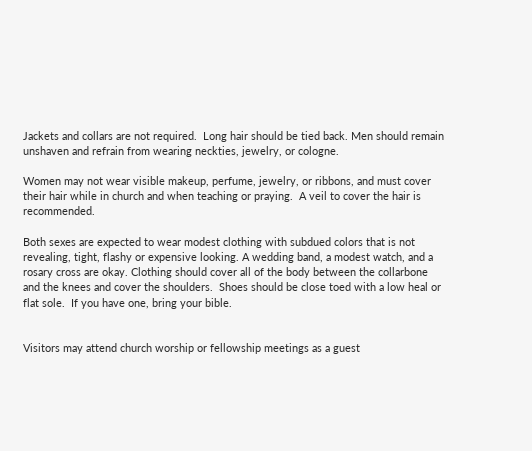Jackets and collars are not required.  Long hair should be tied back. Men should remain unshaven and refrain from wearing neckties, jewelry, or cologne.

Women may not wear visible makeup, perfume, jewelry, or ribbons, and must cover their hair while in church and when teaching or praying.  A veil to cover the hair is recommended.

Both sexes are expected to wear modest clothing with subdued colors that is not revealing, tight, flashy or expensive looking. A wedding band, a modest watch, and a rosary cross are okay. Clothing should cover all of the body between the collarbone and the knees and cover the shoulders.  Shoes should be close toed with a low heal or flat sole.  If you have one, bring your bible.


Visitors may attend church worship or fellowship meetings as a guest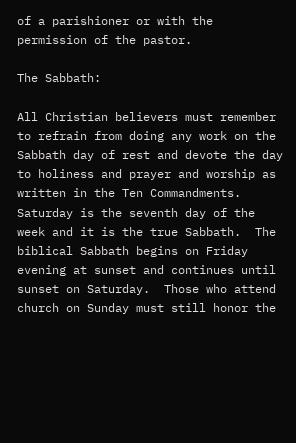of a parishioner or with the permission of the pastor.

The Sabbath:

All Christian believers must remember to refrain from doing any work on the Sabbath day of rest and devote the day to holiness and prayer and worship as written in the Ten Commandments.  Saturday is the seventh day of the week and it is the true Sabbath.  The biblical Sabbath begins on Friday evening at sunset and continues until sunset on Saturday.  Those who attend church on Sunday must still honor the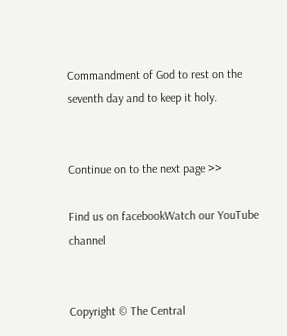Commandment of God to rest on the seventh day and to keep it holy.


Continue on to the next page >>

Find us on facebookWatch our YouTube channel


Copyright © The Central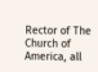Rector of The Church of America, all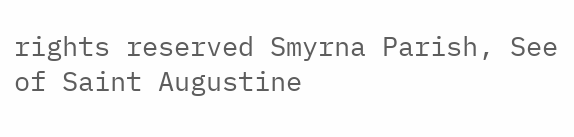rights reserved Smyrna Parish, See of Saint Augustine